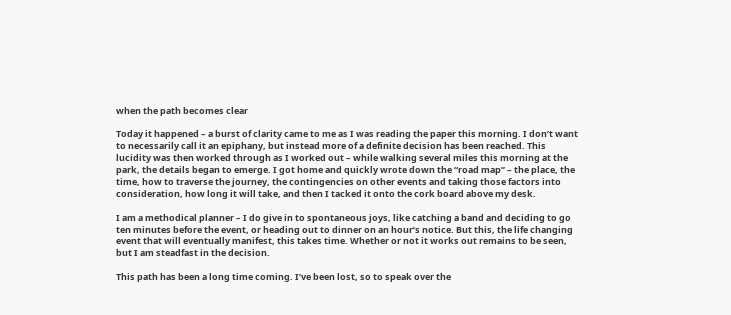when the path becomes clear

Today it happened – a burst of clarity came to me as I was reading the paper this morning. I don’t want to necessarily call it an epiphany, but instead more of a definite decision has been reached. This lucidity was then worked through as I worked out – while walking several miles this morning at the park, the details began to emerge. I got home and quickly wrote down the “road map” – the place, the time, how to traverse the journey, the contingencies on other events and taking those factors into consideration, how long it will take, and then I tacked it onto the cork board above my desk.

I am a methodical planner – I do give in to spontaneous joys, like catching a band and deciding to go ten minutes before the event, or heading out to dinner on an hour’s notice. But this, the life changing event that will eventually manifest, this takes time. Whether or not it works out remains to be seen, but I am steadfast in the decision.

This path has been a long time coming. I’ve been lost, so to speak over the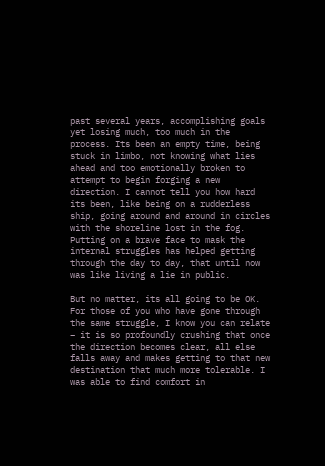past several years, accomplishing goals yet losing much, too much in the process. Its been an empty time, being stuck in limbo, not knowing what lies ahead and too emotionally broken to attempt to begin forging a new direction. I cannot tell you how hard its been, like being on a rudderless ship, going around and around in circles with the shoreline lost in the fog. Putting on a brave face to mask the internal struggles has helped getting through the day to day, that until now was like living a lie in public.

But no matter, its all going to be OK. For those of you who have gone through the same struggle, I know you can relate – it is so profoundly crushing that once the direction becomes clear, all else falls away and makes getting to that new destination that much more tolerable. I was able to find comfort in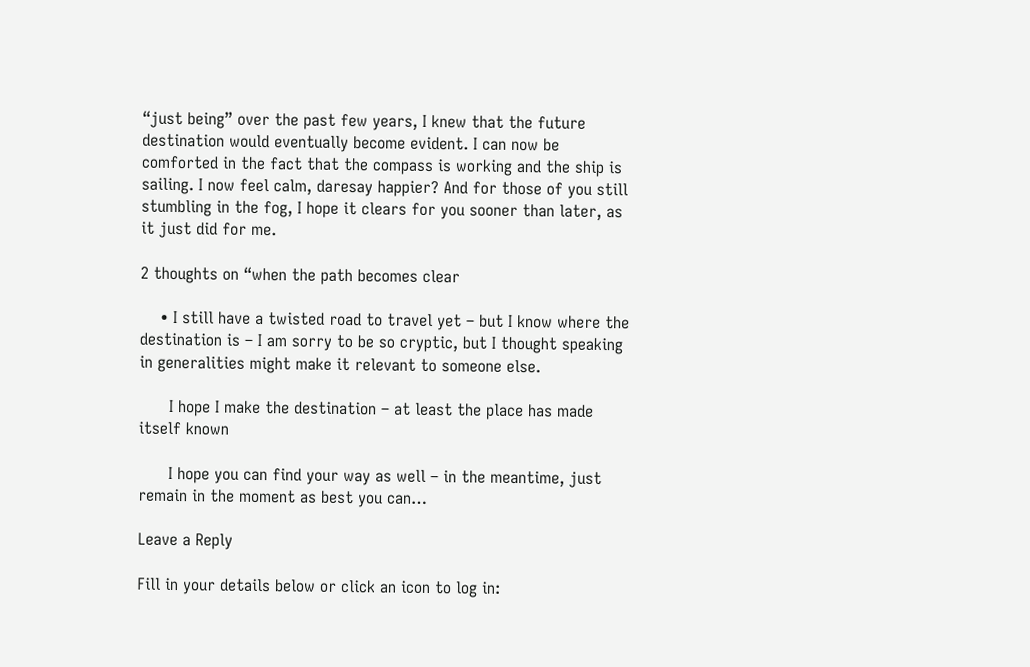“just being” over the past few years, I knew that the future destination would eventually become evident. I can now be comforted in the fact that the compass is working and the ship is sailing. I now feel calm, daresay happier? And for those of you still stumbling in the fog, I hope it clears for you sooner than later, as it just did for me.

2 thoughts on “when the path becomes clear

    • I still have a twisted road to travel yet – but I know where the destination is – I am sorry to be so cryptic, but I thought speaking in generalities might make it relevant to someone else.

      I hope I make the destination – at least the place has made itself known

      I hope you can find your way as well – in the meantime, just remain in the moment as best you can…

Leave a Reply

Fill in your details below or click an icon to log in: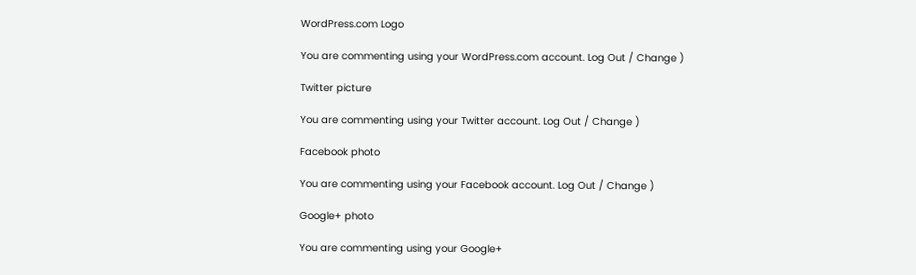WordPress.com Logo

You are commenting using your WordPress.com account. Log Out / Change )

Twitter picture

You are commenting using your Twitter account. Log Out / Change )

Facebook photo

You are commenting using your Facebook account. Log Out / Change )

Google+ photo

You are commenting using your Google+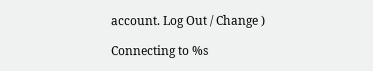account. Log Out / Change )

Connecting to %s